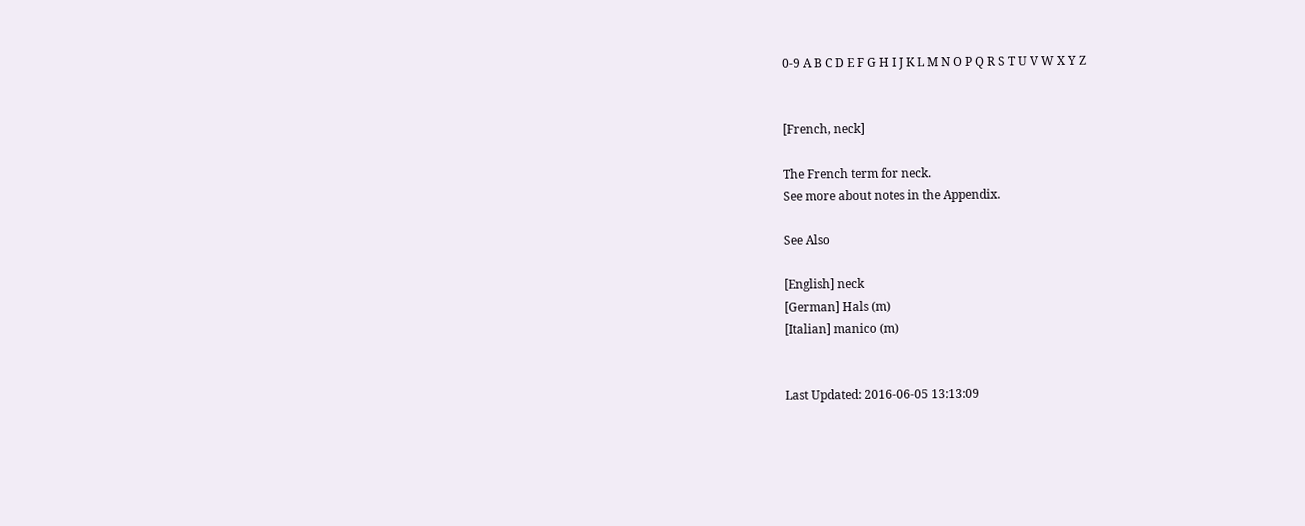0-9 A B C D E F G H I J K L M N O P Q R S T U V W X Y Z


[French, neck]

The French term for neck.
See more about notes in the Appendix.

See Also

[English] neck
[German] Hals (m)
[Italian] manico (m)


Last Updated: 2016-06-05 13:13:09